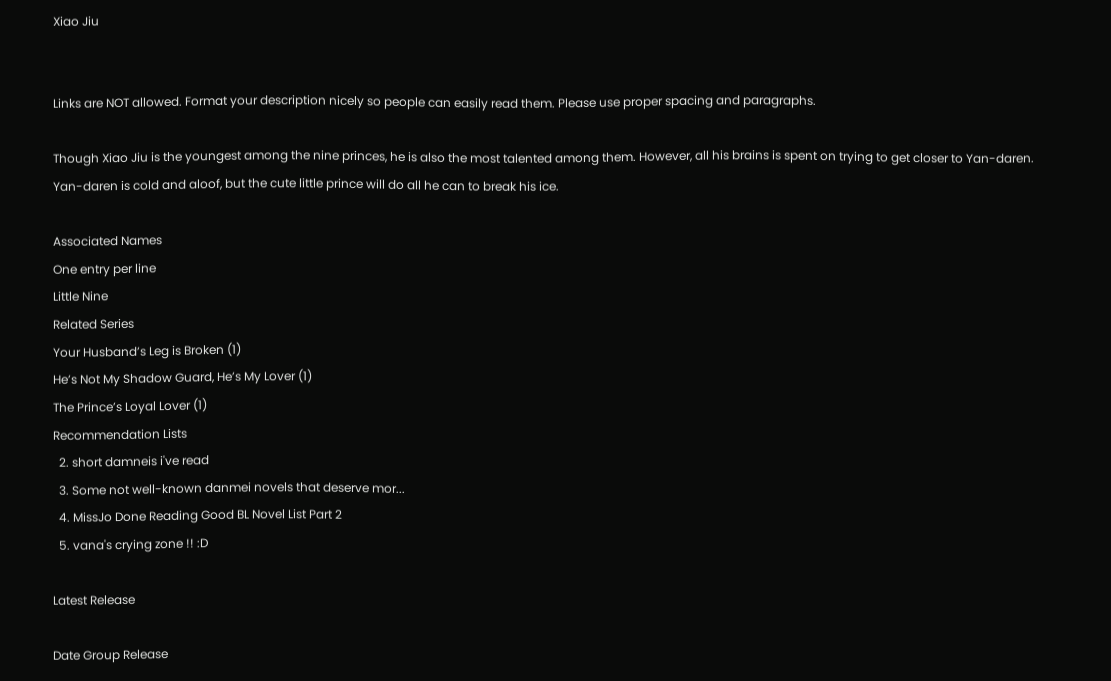Xiao Jiu


Links are NOT allowed. Format your description nicely so people can easily read them. Please use proper spacing and paragraphs.

Though Xiao Jiu is the youngest among the nine princes, he is also the most talented among them. However, all his brains is spent on trying to get closer to Yan-daren. Yan-daren is cold and aloof, but the cute little prince will do all he can to break his ice.

Associated Names
One entry per line
Little Nine
Related Series
Your Husband’s Leg is Broken (1)
He’s Not My Shadow Guard, He’s My Lover (1)
The Prince’s Loyal Lover (1)
Recommendation Lists
  2. short damneis i've read
  3. Some not well-known danmei novels that deserve mor...
  4. MissJo Done Reading Good BL Novel List Part 2
  5. vana's crying zone !! :D

Latest Release

Date Group Release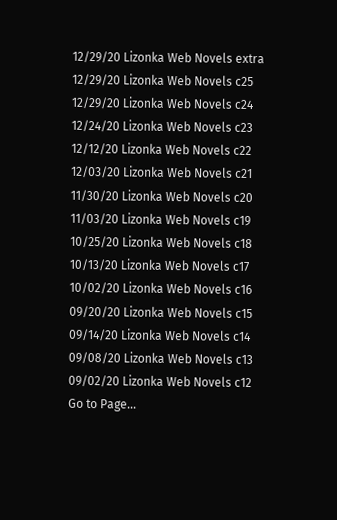12/29/20 Lizonka Web Novels extra
12/29/20 Lizonka Web Novels c25
12/29/20 Lizonka Web Novels c24
12/24/20 Lizonka Web Novels c23
12/12/20 Lizonka Web Novels c22
12/03/20 Lizonka Web Novels c21
11/30/20 Lizonka Web Novels c20
11/03/20 Lizonka Web Novels c19
10/25/20 Lizonka Web Novels c18
10/13/20 Lizonka Web Novels c17
10/02/20 Lizonka Web Novels c16
09/20/20 Lizonka Web Novels c15
09/14/20 Lizonka Web Novels c14
09/08/20 Lizonka Web Novels c13
09/02/20 Lizonka Web Novels c12
Go to Page...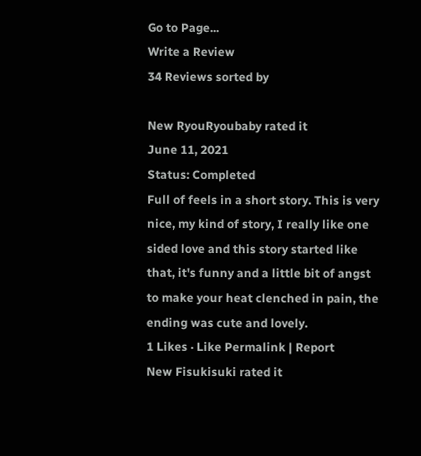Go to Page...
Write a Review
34 Reviews sorted by

New RyouRyoubaby rated it
June 11, 2021
Status: Completed
Full of feels in a short story. This is very nice, my kind of story, I really like one sided love and this story started like that, it's funny and a little bit of angst to make your heat clenched in pain, the ending was cute and lovely.
1 Likes · Like Permalink | Report
New Fisukisuki rated it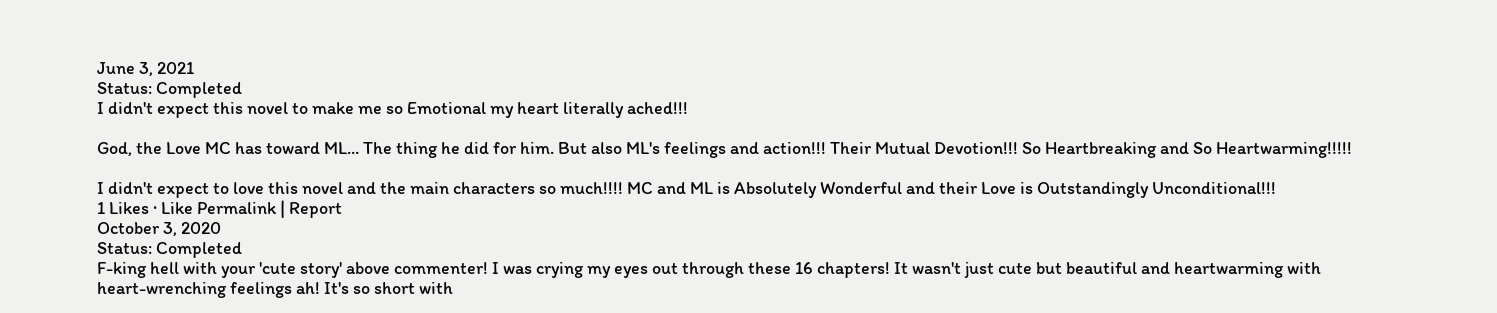June 3, 2021
Status: Completed
I didn't expect this novel to make me so Emotional my heart literally ached!!!

God, the Love MC has toward ML... The thing he did for him. But also ML's feelings and action!!! Their Mutual Devotion!!! So Heartbreaking and So Heartwarming!!!!!

I didn't expect to love this novel and the main characters so much!!!! MC and ML is Absolutely Wonderful and their Love is Outstandingly Unconditional!!!
1 Likes · Like Permalink | Report
October 3, 2020
Status: Completed
F-king hell with your 'cute story' above commenter! I was crying my eyes out through these 16 chapters! It wasn't just cute but beautiful and heartwarming with heart-wrenching feelings ah! It's so short with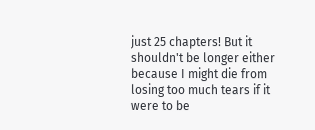just 25 chapters! But it shouldn't be longer either because I might die from losing too much tears if it were to be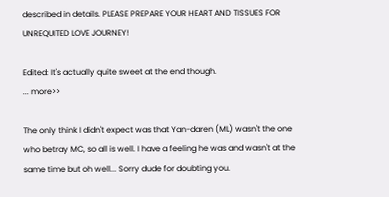described in details. PLEASE PREPARE YOUR HEART AND TISSUES FOR UNREQUITED LOVE JOURNEY!

Edited: It's actually quite sweet at the end though.
... more>>

The only think I didn't expect was that Yan-daren (ML) wasn't the one who betray MC, so all is well. I have a feeling he was and wasn't at the same time but oh well... Sorry dude for doubting you.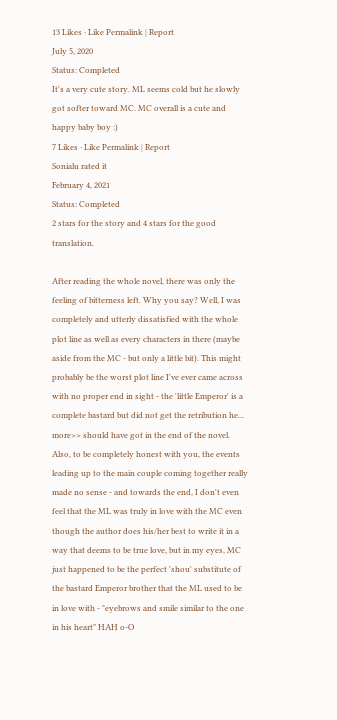13 Likes · Like Permalink | Report
July 5, 2020
Status: Completed
It's a very cute story. ML seems cold but he slowly got softer toward MC. MC overall is a cute and happy baby boy :)
7 Likes · Like Permalink | Report
Sonialu rated it
February 4, 2021
Status: Completed
2 stars for the story and 4 stars for the good translation.

After reading the whole novel, there was only the feeling of bitterness left. Why you say? Well, I was completely and utterly dissatisfied with the whole plot line as well as every characters in there (maybe aside from the MC - but only a little bit). This might probably be the worst plot line I've ever came across with no proper end in sight - the 'little Emperor' is a complete bastard but did not get the retribution he... more>> should have got in the end of the novel. Also, to be completely honest with you, the events leading up to the main couple coming together really made no sense - and towards the end, I don't even feel that the ML was truly in love with the MC even though the author does his/her best to write it in a way that deems to be true love, but in my eyes, MC just happened to be the perfect 'shou' substitute of the bastard Emperor brother that the ML used to be in love with - "eyebrows and smile similar to the one in his heart" HAH o-O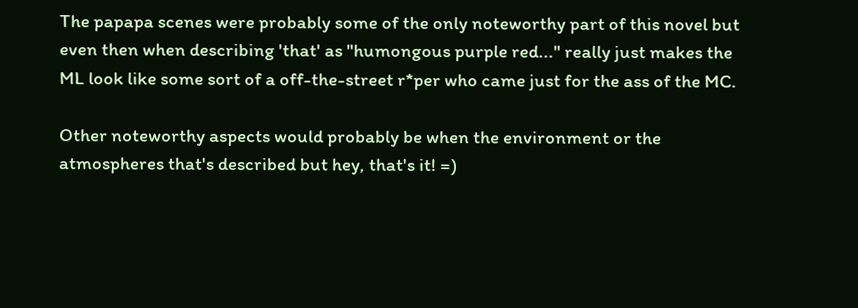The papapa scenes were probably some of the only noteworthy part of this novel but even then when describing 'that' as "humongous purple red..." really just makes the ML look like some sort of a off-the-street r*per who came just for the ass of the MC.

Other noteworthy aspects would probably be when the environment or the atmospheres that's described but hey, that's it! =)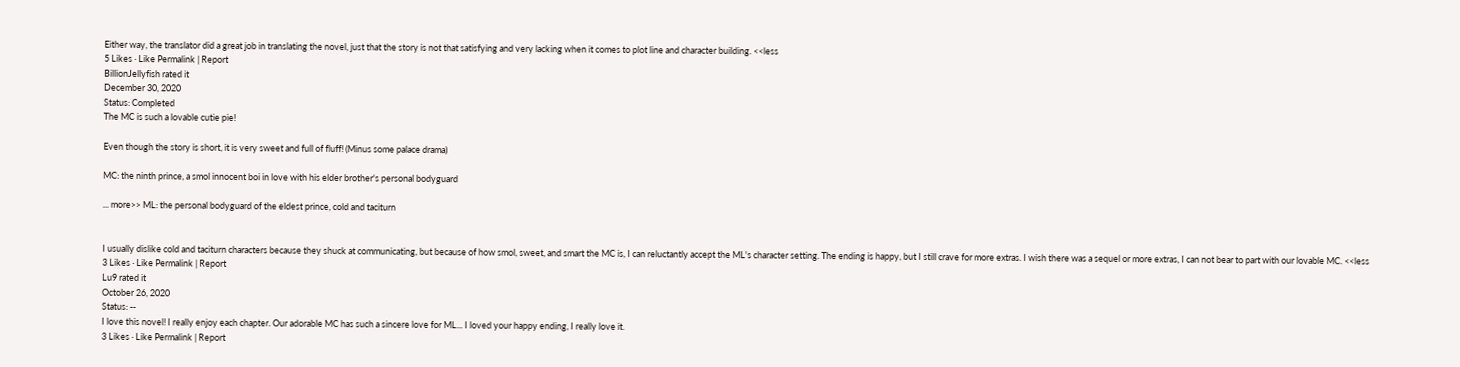Either way, the translator did a great job in translating the novel, just that the story is not that satisfying and very lacking when it comes to plot line and character building. <<less
5 Likes · Like Permalink | Report
BillionJellyfish rated it
December 30, 2020
Status: Completed
The MC is such a lovable cutie pie!

Even though the story is short, it is very sweet and full of fluff! (Minus some palace drama)

MC: the ninth prince, a smol innocent boi in love with his elder brother's personal bodyguard

... more>> ML: the personal bodyguard of the eldest prince, cold and taciturn


I usually dislike cold and taciturn characters because they shuck at communicating, but because of how smol, sweet, and smart the MC is, I can reluctantly accept the ML's character setting. The ending is happy, but I still crave for more extras. I wish there was a sequel or more extras, I can not bear to part with our lovable MC. <<less
3 Likes · Like Permalink | Report
Lu9 rated it
October 26, 2020
Status: --
I love this novel! I really enjoy each chapter. Our adorable MC has such a sincere love for ML... I loved your happy ending, I really love it.
3 Likes · Like Permalink | Report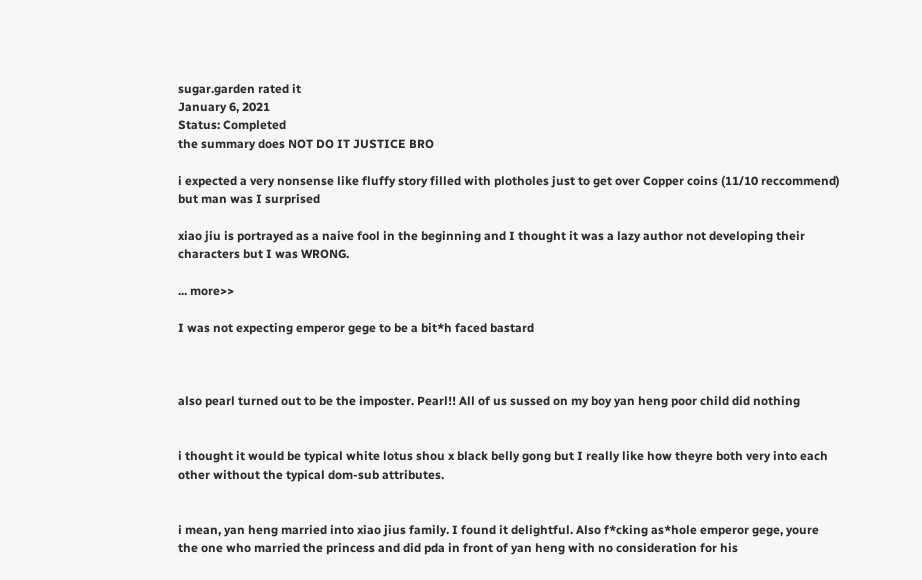sugar.garden rated it
January 6, 2021
Status: Completed
the summary does NOT DO IT JUSTICE BRO

i expected a very nonsense like fluffy story filled with plotholes just to get over Copper coins (11/10 reccommend) but man was I surprised

xiao jiu is portrayed as a naive fool in the beginning and I thought it was a lazy author not developing their characters but I was WRONG.

... more>>

I was not expecting emperor gege to be a bit*h faced bastard



also pearl turned out to be the imposter. Pearl!! All of us sussed on my boy yan heng poor child did nothing


i thought it would be typical white lotus shou x black belly gong but I really like how theyre both very into each other without the typical dom-sub attributes.


i mean, yan heng married into xiao jius family. I found it delightful. Also f*cking as*hole emperor gege, youre the one who married the princess and did pda in front of yan heng with no consideration for his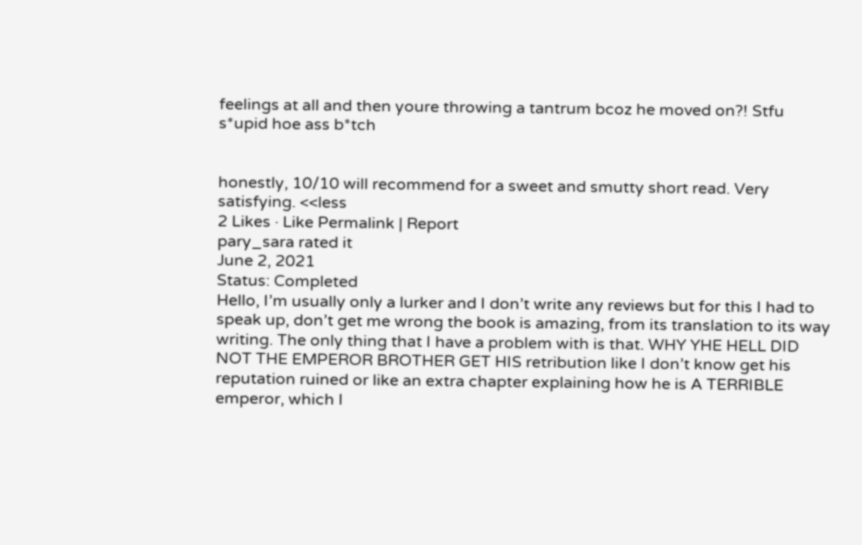feelings at all and then youre throwing a tantrum bcoz he moved on?! Stfu s*upid hoe ass b*tch


honestly, 10/10 will recommend for a sweet and smutty short read. Very satisfying. <<less
2 Likes · Like Permalink | Report
pary_sara rated it
June 2, 2021
Status: Completed
Hello, I’m usually only a lurker and I don’t write any reviews but for this I had to speak up, don’t get me wrong the book is amazing, from its translation to its way writing. The only thing that I have a problem with is that. WHY YHE HELL DID NOT THE EMPEROR BROTHER GET HIS retribution like I don’t know get his reputation ruined or like an extra chapter explaining how he is A TERRIBLE emperor, which I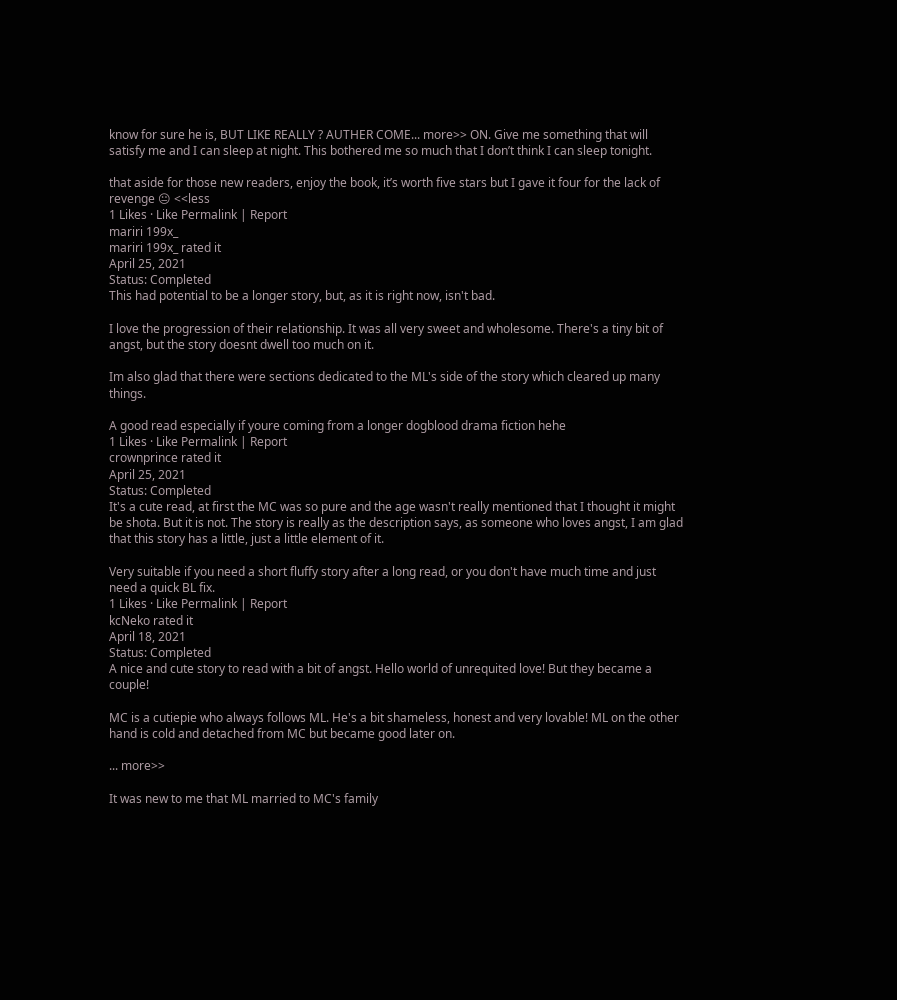know for sure he is, BUT LIKE REALLY ? AUTHER COME... more>> ON. Give me something that will satisfy me and I can sleep at night. This bothered me so much that I don’t think I can sleep tonight.

that aside for those new readers, enjoy the book, it’s worth five stars but I gave it four for the lack of revenge 😐 <<less
1 Likes · Like Permalink | Report
mariri 199x_
mariri 199x_ rated it
April 25, 2021
Status: Completed
This had potential to be a longer story, but, as it is right now, isn't bad.

I love the progression of their relationship. It was all very sweet and wholesome. There's a tiny bit of angst, but the story doesnt dwell too much on it.

Im also glad that there were sections dedicated to the ML's side of the story which cleared up many things.

A good read especially if youre coming from a longer dogblood drama fiction hehe
1 Likes · Like Permalink | Report
crownprince rated it
April 25, 2021
Status: Completed
It's a cute read, at first the MC was so pure and the age wasn't really mentioned that I thought it might be shota. But it is not. The story is really as the description says, as someone who loves angst, I am glad that this story has a little, just a little element of it.

Very suitable if you need a short fluffy story after a long read, or you don't have much time and just need a quick BL fix.
1 Likes · Like Permalink | Report
kcNeko rated it
April 18, 2021
Status: Completed
A nice and cute story to read with a bit of angst. Hello world of unrequited love! But they became a couple!

MC is a cutiepie who always follows ML. He's a bit shameless, honest and very lovable! ML on the other hand is cold and detached from MC but became good later on.

... more>>

It was new to me that ML married to MC's family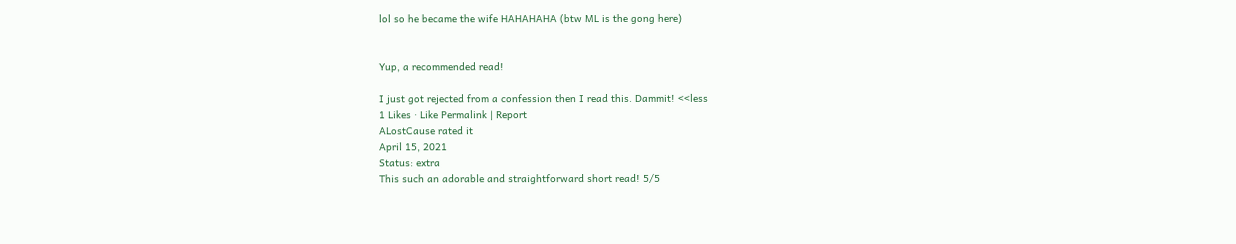lol so he became the wife HAHAHAHA (btw ML is the gong here)


Yup, a recommended read!

I just got rejected from a confession then I read this. Dammit! <<less
1 Likes · Like Permalink | Report
ALostCause rated it
April 15, 2021
Status: extra
This such an adorable and straightforward short read! 5/5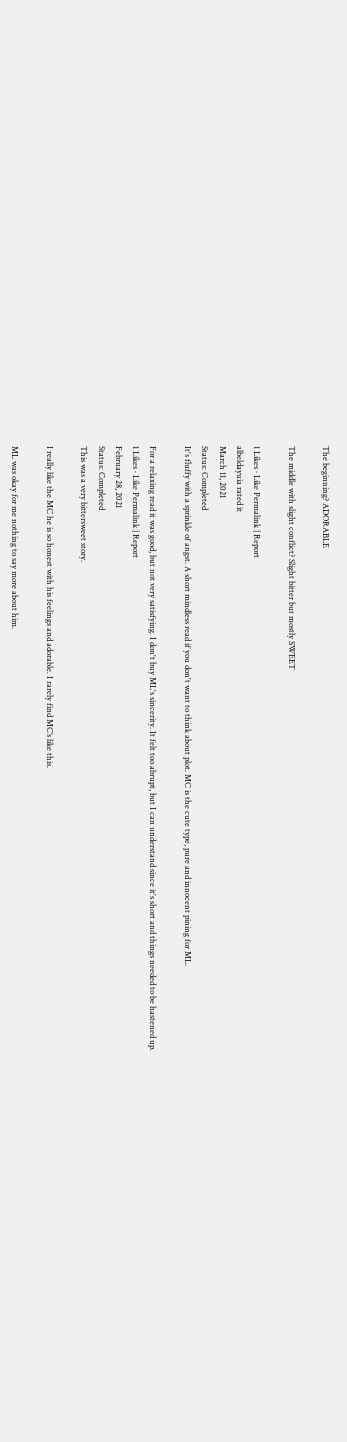The beginning? ADORABLE

The middle with slight conflict? Slight bitter but mostly SWEET

1 Likes · Like Permalink | Report
albeldayuia rated it
March 11, 2021
Status: Completed
It's fluffy with a sprinkle of angst. A short mindless read if you don't want to think about plot. MC is the cute type, pure and innocent pining for ML.

For a relaxing read it was good, but not very satisfying. I don't buy ML's sincerity. It felt too abrupt, but I can understand since it's short and things needed to be hastened up.
1 Likes · Like Permalink | Report
February 28, 2021
Status: Completed
This was a very bittersweet story.

I really like the MC he is so honest with his feelings and adorable. I rarely find MC’s like this.

ML was okay for me nothing to say more about him.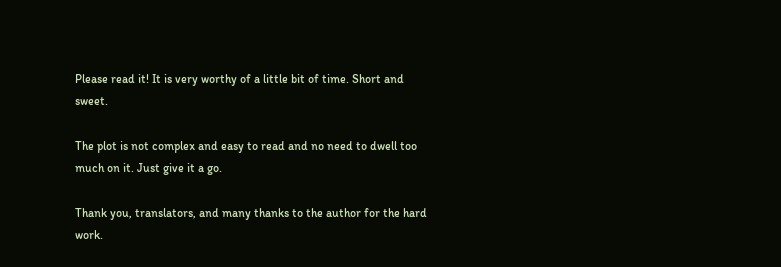Please read it! It is very worthy of a little bit of time. Short and sweet.

The plot is not complex and easy to read and no need to dwell too much on it. Just give it a go.

Thank you, translators, and many thanks to the author for the hard work.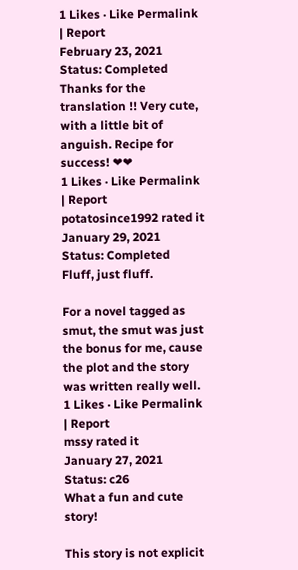1 Likes · Like Permalink | Report
February 23, 2021
Status: Completed
Thanks for the translation !! Very cute, with a little bit of anguish. Recipe for success! ❤❤
1 Likes · Like Permalink | Report
potatosince1992 rated it
January 29, 2021
Status: Completed
Fluff, just fluff.

For a novel tagged as smut, the smut was just the bonus for me, cause the plot and the story was written really well.
1 Likes · Like Permalink | Report
mssy rated it
January 27, 2021
Status: c26
What a fun and cute story!

This story is not explicit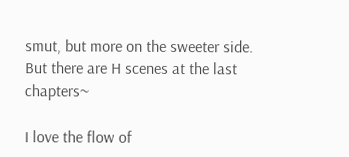smut, but more on the sweeter side. But there are H scenes at the last chapters~

I love the flow of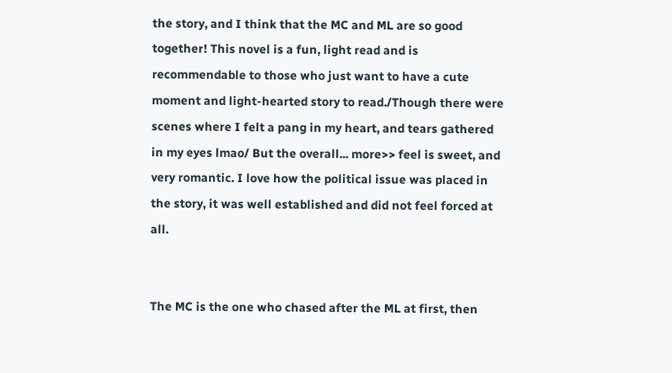the story, and I think that the MC and ML are so good together! This novel is a fun, light read and is recommendable to those who just want to have a cute moment and light-hearted story to read./Though there were scenes where I felt a pang in my heart, and tears gathered in my eyes lmao/ But the overall... more>> feel is sweet, and very romantic. I love how the political issue was placed in the story, it was well established and did not feel forced at all.


The MC is the one who chased after the ML at first, then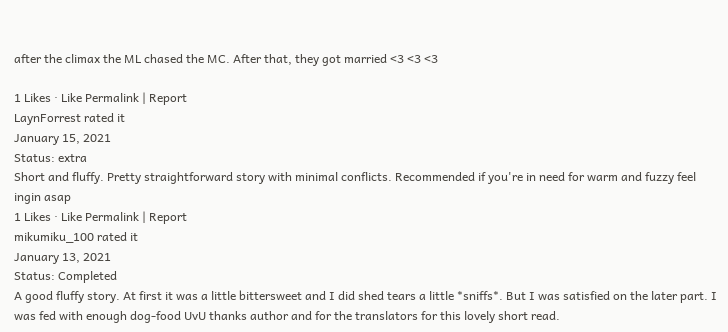after the climax the ML chased the MC. After that, they got married <3 <3 <3

1 Likes · Like Permalink | Report
LaynForrest rated it
January 15, 2021
Status: extra
Short and fluffy. Pretty straightforward story with minimal conflicts. Recommended if you're in need for warm and fuzzy feel ingin asap
1 Likes · Like Permalink | Report
mikumiku_100 rated it
January 13, 2021
Status: Completed
A good fluffy story. At first it was a little bittersweet and I did shed tears a little *sniffs*. But I was satisfied on the later part. I was fed with enough dog-food UvU thanks author and for the translators for this lovely short read.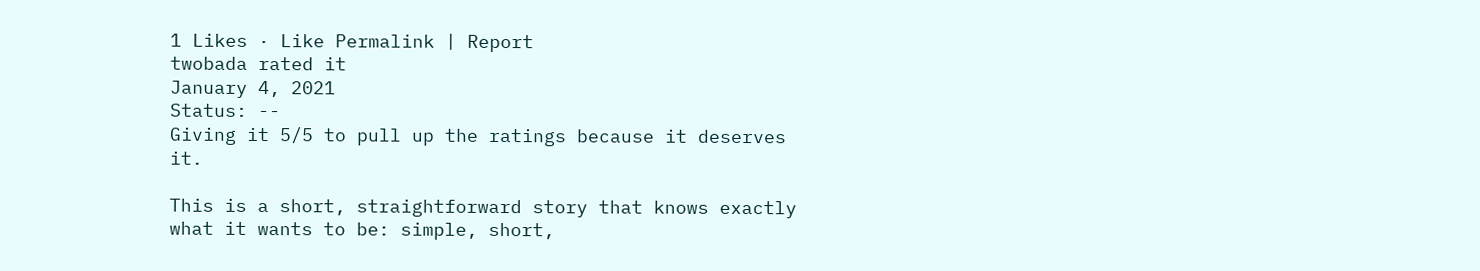1 Likes · Like Permalink | Report
twobada rated it
January 4, 2021
Status: --
Giving it 5/5 to pull up the ratings because it deserves it.

This is a short, straightforward story that knows exactly what it wants to be: simple, short,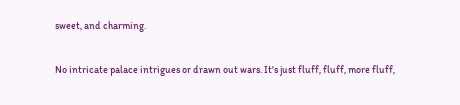sweet, and charming.

No intricate palace intrigues or drawn out wars. It's just fluff, fluff, more fluff,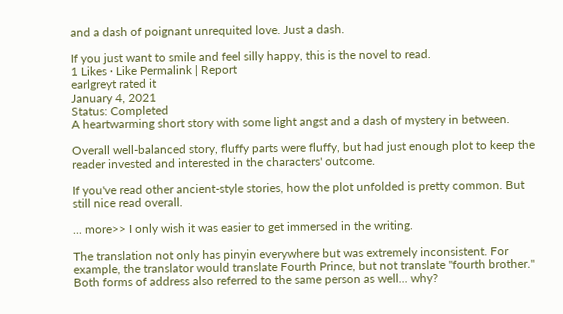and a dash of poignant unrequited love. Just a dash.

If you just want to smile and feel silly happy, this is the novel to read.
1 Likes · Like Permalink | Report
earlgreyt rated it
January 4, 2021
Status: Completed
A heartwarming short story with some light angst and a dash of mystery in between.

Overall well-balanced story, fluffy parts were fluffy, but had just enough plot to keep the reader invested and interested in the characters' outcome.

If you've read other ancient-style stories, how the plot unfolded is pretty common. But still nice read overall.

... more>> I only wish it was easier to get immersed in the writing.

The translation not only has pinyin everywhere but was extremely inconsistent. For example, the translator would translate Fourth Prince, but not translate "fourth brother." Both forms of address also referred to the same person as well... why?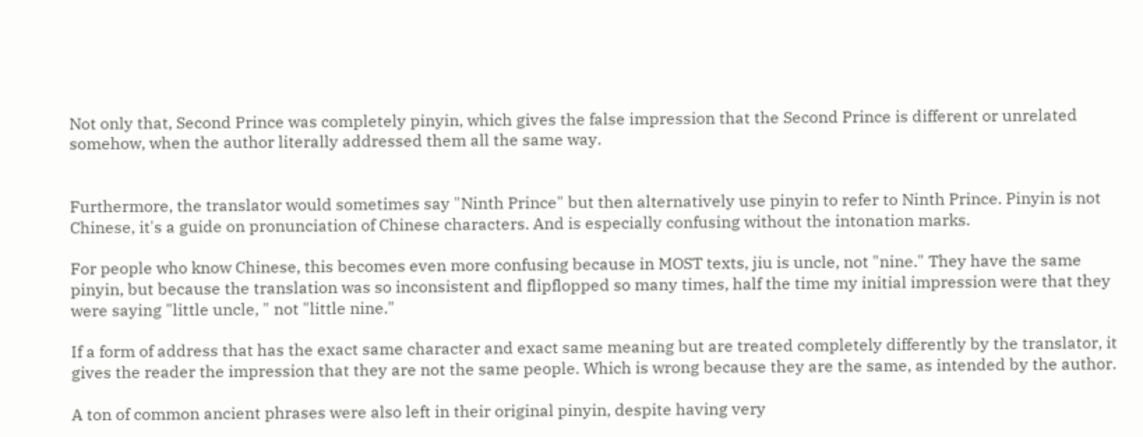Not only that, Second Prince was completely pinyin, which gives the false impression that the Second Prince is different or unrelated somehow, when the author literally addressed them all the same way.


Furthermore, the translator would sometimes say "Ninth Prince" but then alternatively use pinyin to refer to Ninth Prince. Pinyin is not Chinese, it's a guide on pronunciation of Chinese characters. And is especially confusing without the intonation marks.

For people who know Chinese, this becomes even more confusing because in MOST texts, jiu is uncle, not "nine." They have the same pinyin, but because the translation was so inconsistent and flipflopped so many times, half the time my initial impression were that they were saying "little uncle, " not "little nine."

If a form of address that has the exact same character and exact same meaning but are treated completely differently by the translator, it gives the reader the impression that they are not the same people. Which is wrong because they are the same, as intended by the author.

A ton of common ancient phrases were also left in their original pinyin, despite having very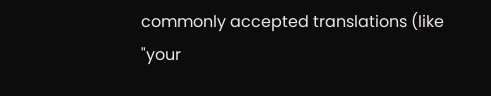commonly accepted translations (like "your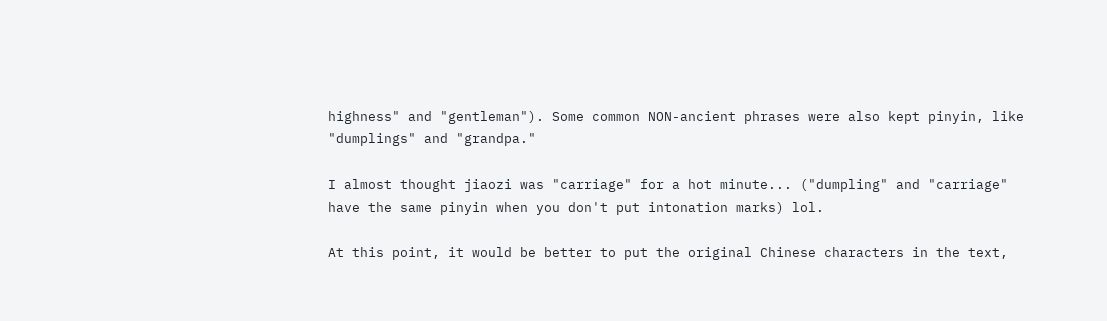highness" and "gentleman"). Some common NON-ancient phrases were also kept pinyin, like "dumplings" and "grandpa."

I almost thought jiaozi was "carriage" for a hot minute... ("dumpling" and "carriage" have the same pinyin when you don't put intonation marks) lol.

At this point, it would be better to put the original Chinese characters in the text,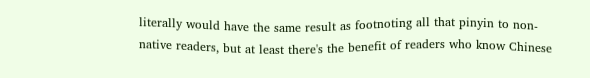literally would have the same result as footnoting all that pinyin to non-native readers, but at least there's the benefit of readers who know Chinese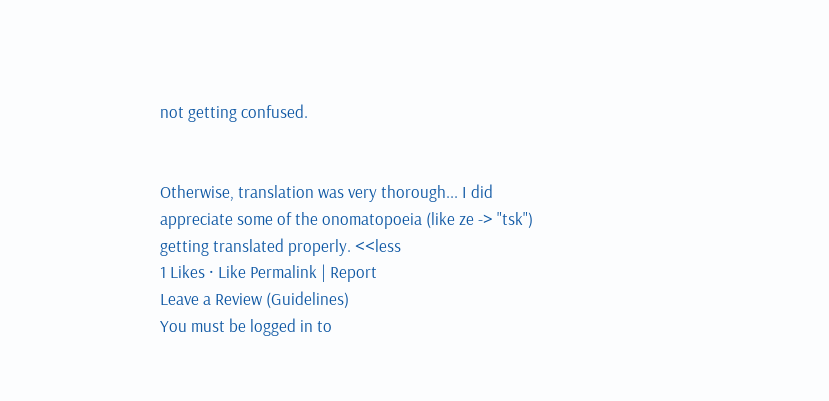not getting confused.


Otherwise, translation was very thorough... I did appreciate some of the onomatopoeia (like ze -> "tsk") getting translated properly. <<less
1 Likes · Like Permalink | Report
Leave a Review (Guidelines)
You must be logged in to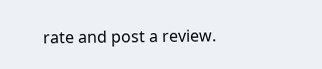rate and post a review.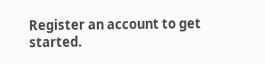Register an account to get started.